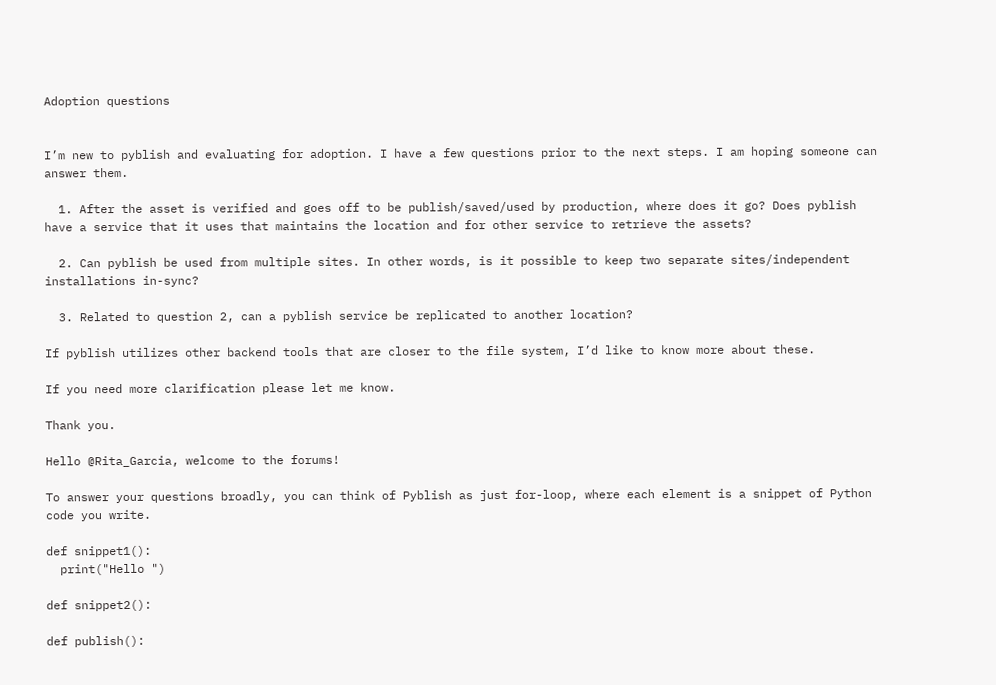Adoption questions


I’m new to pyblish and evaluating for adoption. I have a few questions prior to the next steps. I am hoping someone can answer them.

  1. After the asset is verified and goes off to be publish/saved/used by production, where does it go? Does pyblish have a service that it uses that maintains the location and for other service to retrieve the assets?

  2. Can pyblish be used from multiple sites. In other words, is it possible to keep two separate sites/independent installations in-sync?

  3. Related to question 2, can a pyblish service be replicated to another location?

If pyblish utilizes other backend tools that are closer to the file system, I’d like to know more about these.

If you need more clarification please let me know.

Thank you.

Hello @Rita_Garcia, welcome to the forums!

To answer your questions broadly, you can think of Pyblish as just for-loop, where each element is a snippet of Python code you write.

def snippet1():
  print("Hello ")

def snippet2():

def publish():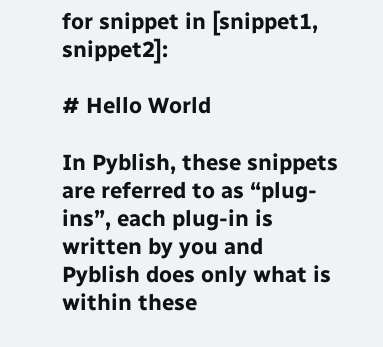for snippet in [snippet1, snippet2]:

# Hello World

In Pyblish, these snippets are referred to as “plug-ins”, each plug-in is written by you and Pyblish does only what is within these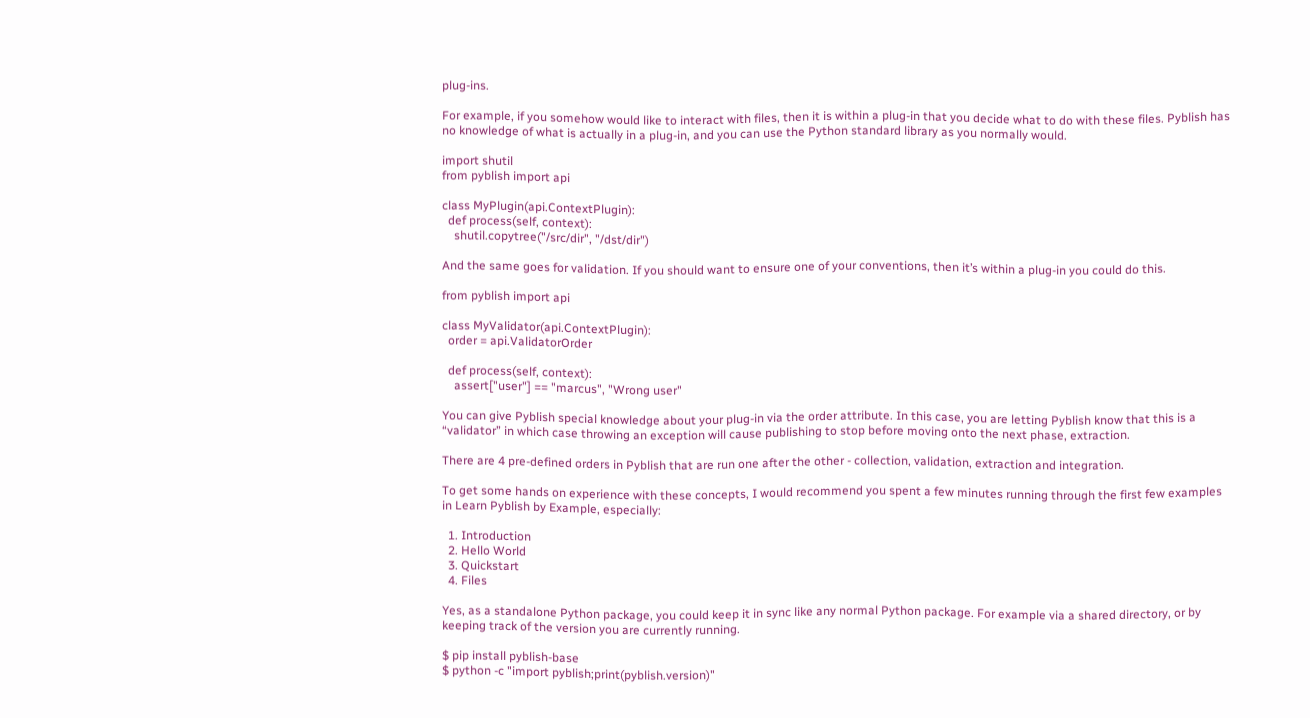plug-ins.

For example, if you somehow would like to interact with files, then it is within a plug-in that you decide what to do with these files. Pyblish has no knowledge of what is actually in a plug-in, and you can use the Python standard library as you normally would.

import shutil
from pyblish import api

class MyPlugin(api.ContextPlugin):
  def process(self, context):
    shutil.copytree("/src/dir", "/dst/dir")

And the same goes for validation. If you should want to ensure one of your conventions, then it’s within a plug-in you could do this.

from pyblish import api

class MyValidator(api.ContextPlugin):
  order = api.ValidatorOrder

  def process(self, context):
    assert["user"] == "marcus", "Wrong user"

You can give Pyblish special knowledge about your plug-in via the order attribute. In this case, you are letting Pyblish know that this is a “validator” in which case throwing an exception will cause publishing to stop before moving onto the next phase, extraction.

There are 4 pre-defined orders in Pyblish that are run one after the other - collection, validation, extraction and integration.

To get some hands on experience with these concepts, I would recommend you spent a few minutes running through the first few examples in Learn Pyblish by Example, especially:

  1. Introduction
  2. Hello World
  3. Quickstart
  4. Files

Yes, as a standalone Python package, you could keep it in sync like any normal Python package. For example via a shared directory, or by keeping track of the version you are currently running.

$ pip install pyblish-base
$ python -c "import pyblish;print(pyblish.version)"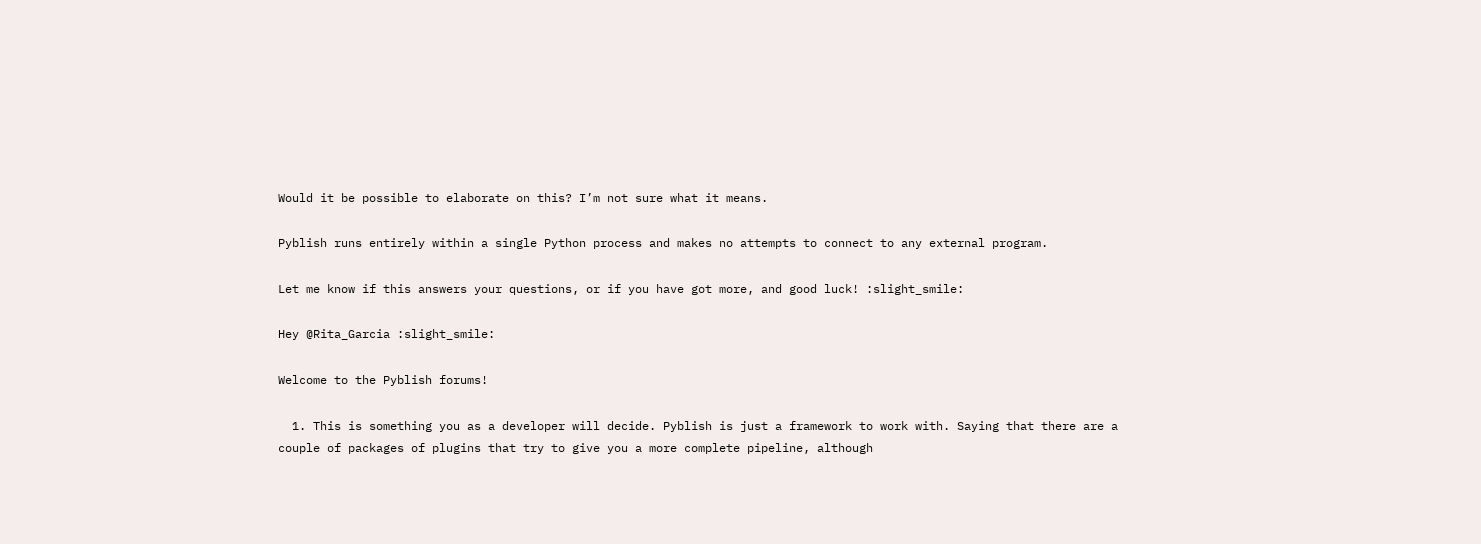Would it be possible to elaborate on this? I’m not sure what it means.

Pyblish runs entirely within a single Python process and makes no attempts to connect to any external program.

Let me know if this answers your questions, or if you have got more, and good luck! :slight_smile:

Hey @Rita_Garcia :slight_smile:

Welcome to the Pyblish forums!

  1. This is something you as a developer will decide. Pyblish is just a framework to work with. Saying that there are a couple of packages of plugins that try to give you a more complete pipeline, although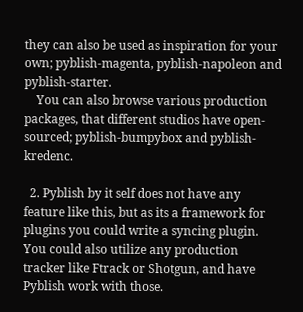they can also be used as inspiration for your own; pyblish-magenta, pyblish-napoleon and pyblish-starter.
    You can also browse various production packages, that different studios have open-sourced; pyblish-bumpybox and pyblish-kredenc.

  2. Pyblish by it self does not have any feature like this, but as its a framework for plugins you could write a syncing plugin. You could also utilize any production tracker like Ftrack or Shotgun, and have Pyblish work with those.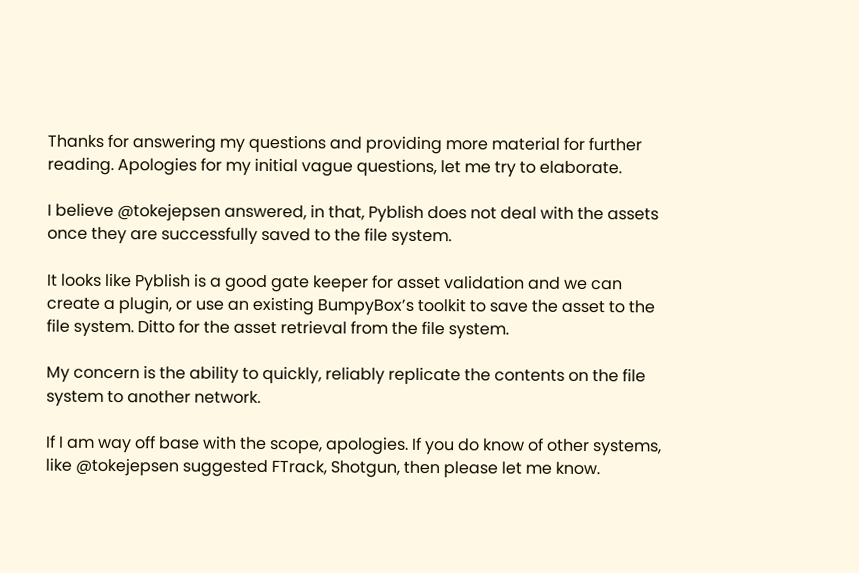Thanks for answering my questions and providing more material for further reading. Apologies for my initial vague questions, let me try to elaborate.

I believe @tokejepsen answered, in that, Pyblish does not deal with the assets once they are successfully saved to the file system.

It looks like Pyblish is a good gate keeper for asset validation and we can create a plugin, or use an existing BumpyBox’s toolkit to save the asset to the file system. Ditto for the asset retrieval from the file system.

My concern is the ability to quickly, reliably replicate the contents on the file system to another network.

If I am way off base with the scope, apologies. If you do know of other systems, like @tokejepsen suggested FTrack, Shotgun, then please let me know.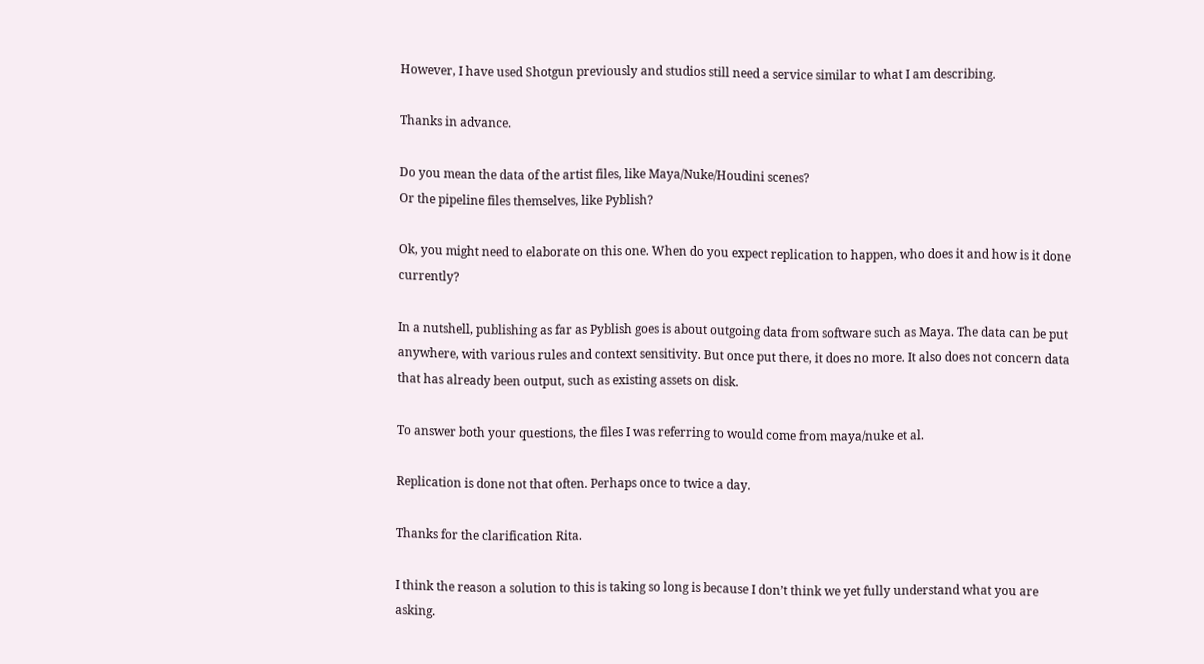However, I have used Shotgun previously and studios still need a service similar to what I am describing.

Thanks in advance.

Do you mean the data of the artist files, like Maya/Nuke/Houdini scenes?
Or the pipeline files themselves, like Pyblish?

Ok, you might need to elaborate on this one. When do you expect replication to happen, who does it and how is it done currently?

In a nutshell, publishing as far as Pyblish goes is about outgoing data from software such as Maya. The data can be put anywhere, with various rules and context sensitivity. But once put there, it does no more. It also does not concern data that has already been output, such as existing assets on disk.

To answer both your questions, the files I was referring to would come from maya/nuke et al.

Replication is done not that often. Perhaps once to twice a day.

Thanks for the clarification Rita.

I think the reason a solution to this is taking so long is because I don’t think we yet fully understand what you are asking.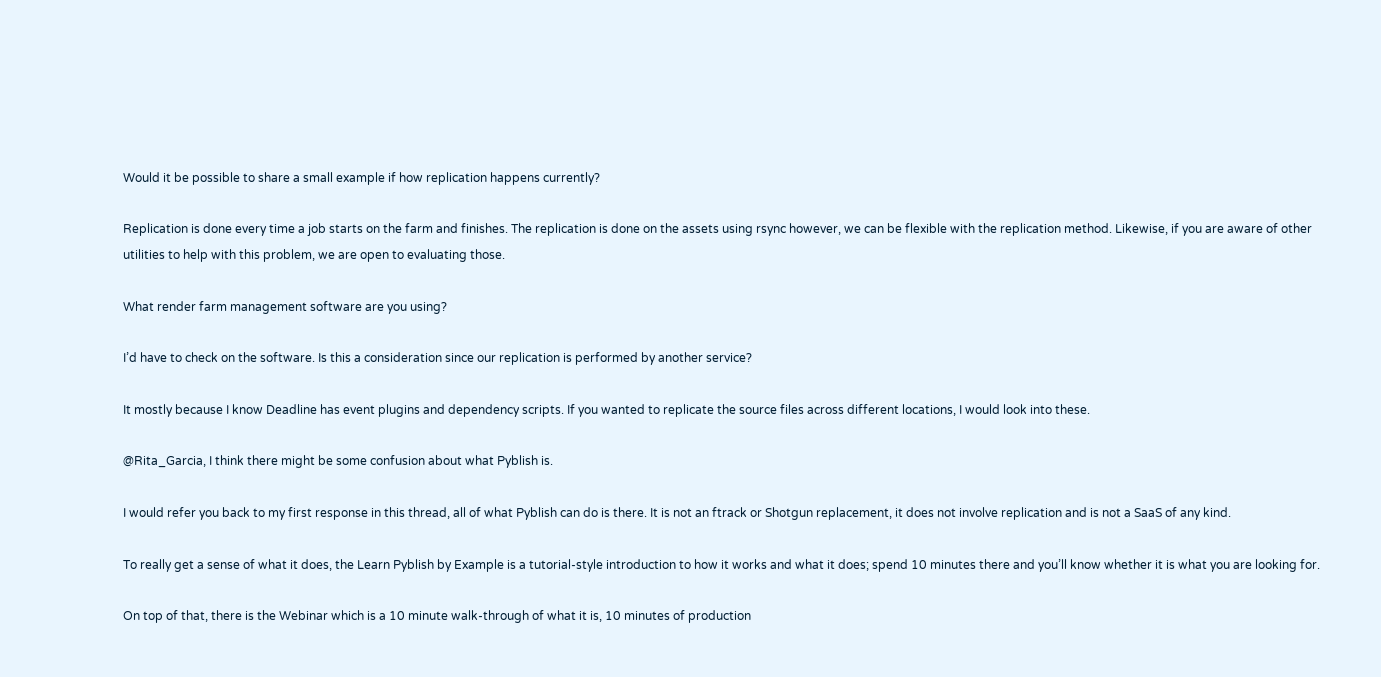Would it be possible to share a small example if how replication happens currently?

Replication is done every time a job starts on the farm and finishes. The replication is done on the assets using rsync however, we can be flexible with the replication method. Likewise, if you are aware of other utilities to help with this problem, we are open to evaluating those.

What render farm management software are you using?

I’d have to check on the software. Is this a consideration since our replication is performed by another service?

It mostly because I know Deadline has event plugins and dependency scripts. If you wanted to replicate the source files across different locations, I would look into these.

@Rita_Garcia, I think there might be some confusion about what Pyblish is.

I would refer you back to my first response in this thread, all of what Pyblish can do is there. It is not an ftrack or Shotgun replacement, it does not involve replication and is not a SaaS of any kind.

To really get a sense of what it does, the Learn Pyblish by Example is a tutorial-style introduction to how it works and what it does; spend 10 minutes there and you’ll know whether it is what you are looking for.

On top of that, there is the Webinar which is a 10 minute walk-through of what it is, 10 minutes of production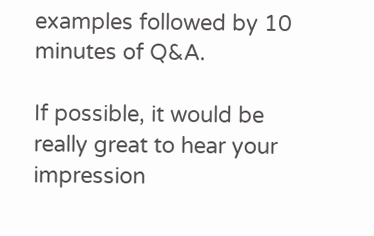examples followed by 10 minutes of Q&A.

If possible, it would be really great to hear your impression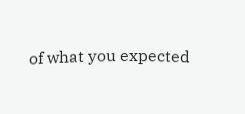of what you expected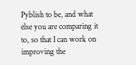Pyblish to be, and what else you are comparing it to, so that I can work on improving the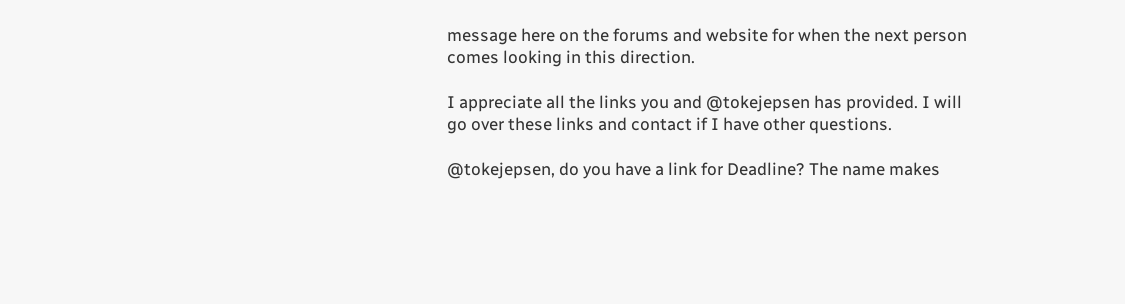message here on the forums and website for when the next person comes looking in this direction.

I appreciate all the links you and @tokejepsen has provided. I will go over these links and contact if I have other questions.

@tokejepsen, do you have a link for Deadline? The name makes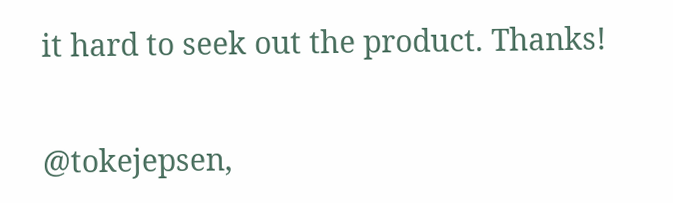it hard to seek out the product. Thanks!

@tokejepsen,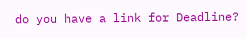do you have a link for Deadline?